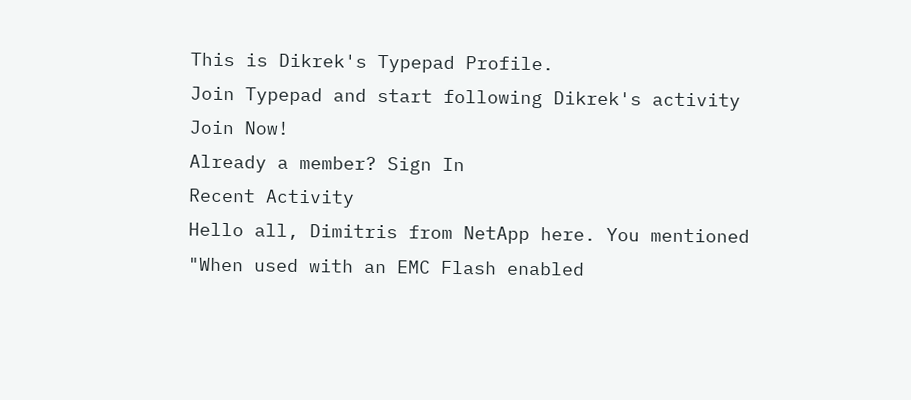This is Dikrek's Typepad Profile.
Join Typepad and start following Dikrek's activity
Join Now!
Already a member? Sign In
Recent Activity
Hello all, Dimitris from NetApp here. You mentioned "When used with an EMC Flash enabled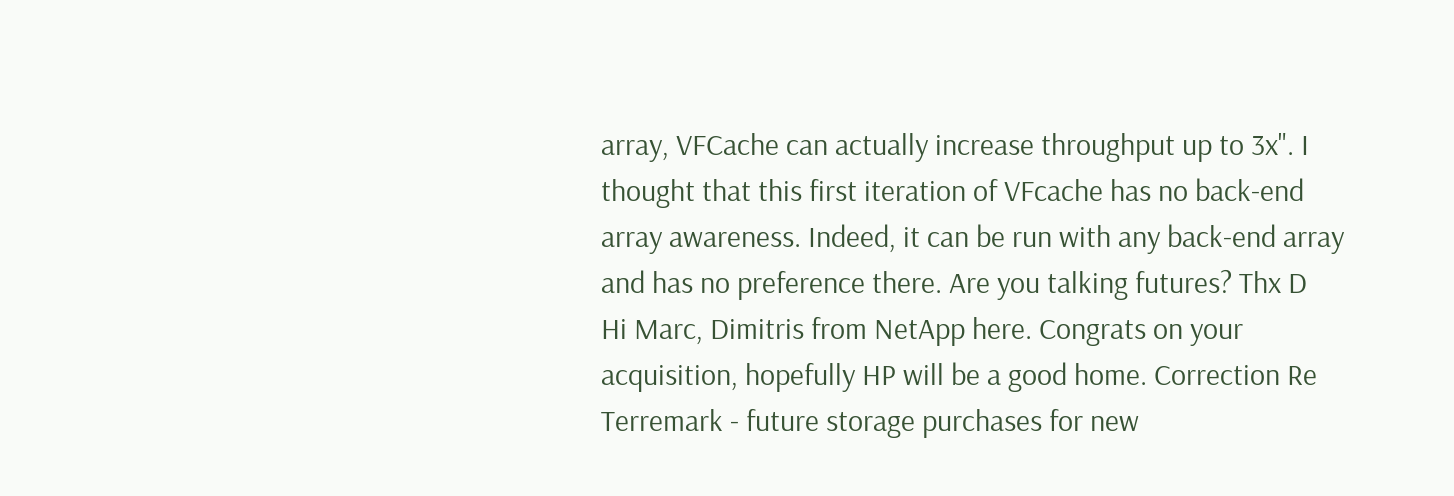array, VFCache can actually increase throughput up to 3x". I thought that this first iteration of VFcache has no back-end array awareness. Indeed, it can be run with any back-end array and has no preference there. Are you talking futures? Thx D
Hi Marc, Dimitris from NetApp here. Congrats on your acquisition, hopefully HP will be a good home. Correction Re Terremark - future storage purchases for new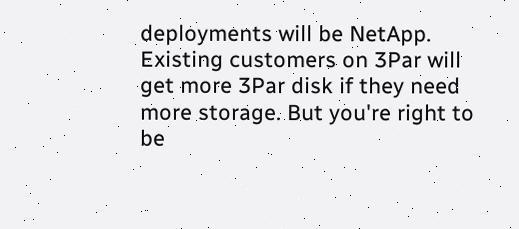deployments will be NetApp. Existing customers on 3Par will get more 3Par disk if they need more storage. But you're right to be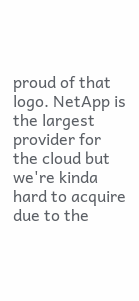proud of that logo. NetApp is the largest provider for the cloud but we're kinda hard to acquire due to the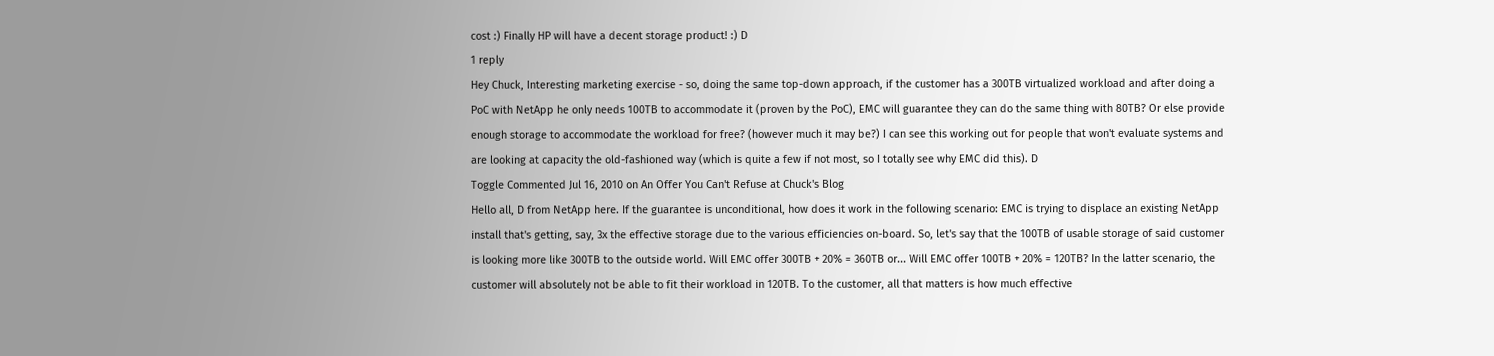cost :) Finally HP will have a decent storage product! :) D
1 reply
Hey Chuck, Interesting marketing exercise - so, doing the same top-down approach, if the customer has a 300TB virtualized workload and after doing a PoC with NetApp he only needs 100TB to accommodate it (proven by the PoC), EMC will guarantee they can do the same thing with 80TB? Or else provide enough storage to accommodate the workload for free? (however much it may be?) I can see this working out for people that won't evaluate systems and are looking at capacity the old-fashioned way (which is quite a few if not most, so I totally see why EMC did this). D
Toggle Commented Jul 16, 2010 on An Offer You Can't Refuse at Chuck's Blog
Hello all, D from NetApp here. If the guarantee is unconditional, how does it work in the following scenario: EMC is trying to displace an existing NetApp install that's getting, say, 3x the effective storage due to the various efficiencies on-board. So, let's say that the 100TB of usable storage of said customer is looking more like 300TB to the outside world. Will EMC offer 300TB + 20% = 360TB or... Will EMC offer 100TB + 20% = 120TB? In the latter scenario, the customer will absolutely not be able to fit their workload in 120TB. To the customer, all that matters is how much effective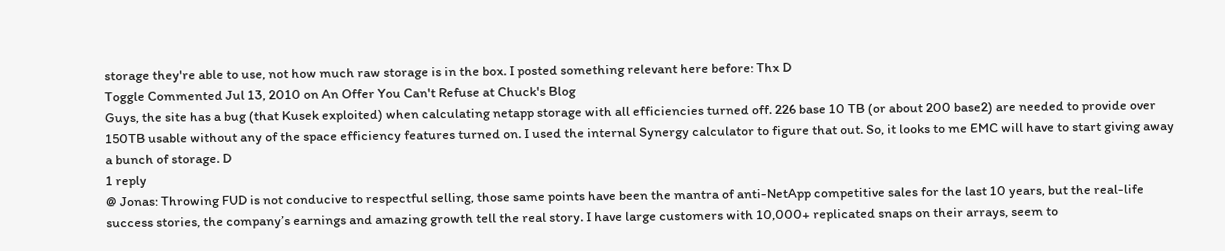storage they're able to use, not how much raw storage is in the box. I posted something relevant here before: Thx D
Toggle Commented Jul 13, 2010 on An Offer You Can't Refuse at Chuck's Blog
Guys, the site has a bug (that Kusek exploited) when calculating netapp storage with all efficiencies turned off. 226 base 10 TB (or about 200 base2) are needed to provide over 150TB usable without any of the space efficiency features turned on. I used the internal Synergy calculator to figure that out. So, it looks to me EMC will have to start giving away a bunch of storage. D
1 reply
@ Jonas: Throwing FUD is not conducive to respectful selling, those same points have been the mantra of anti-NetApp competitive sales for the last 10 years, but the real-life success stories, the company’s earnings and amazing growth tell the real story. I have large customers with 10,000+ replicated snaps on their arrays, seem to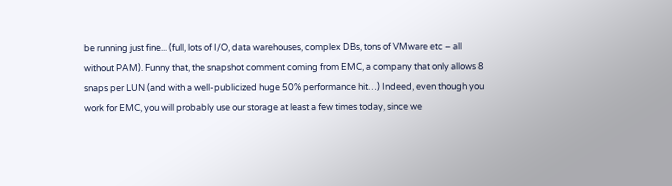be running just fine... (full, lots of I/O, data warehouses, complex DBs, tons of VMware etc – all without PAM). Funny that, the snapshot comment coming from EMC, a company that only allows 8 snaps per LUN (and with a well-publicized huge 50% performance hit…) Indeed, even though you work for EMC, you will probably use our storage at least a few times today, since we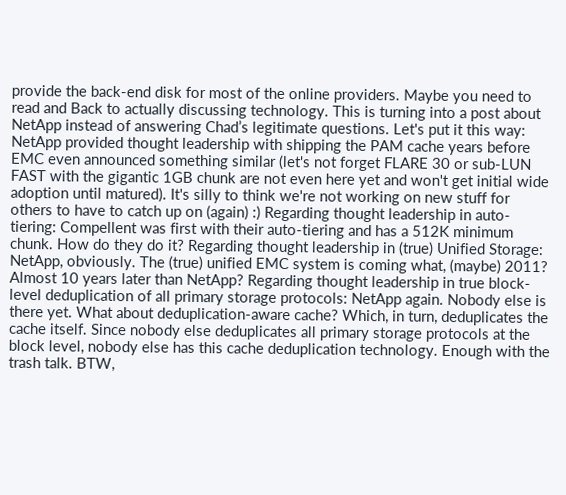provide the back-end disk for most of the online providers. Maybe you need to read and Back to actually discussing technology. This is turning into a post about NetApp instead of answering Chad’s legitimate questions. Let's put it this way: NetApp provided thought leadership with shipping the PAM cache years before EMC even announced something similar (let's not forget FLARE 30 or sub-LUN FAST with the gigantic 1GB chunk are not even here yet and won't get initial wide adoption until matured). It's silly to think we're not working on new stuff for others to have to catch up on (again) :) Regarding thought leadership in auto-tiering: Compellent was first with their auto-tiering and has a 512K minimum chunk. How do they do it? Regarding thought leadership in (true) Unified Storage: NetApp, obviously. The (true) unified EMC system is coming what, (maybe) 2011? Almost 10 years later than NetApp? Regarding thought leadership in true block-level deduplication of all primary storage protocols: NetApp again. Nobody else is there yet. What about deduplication-aware cache? Which, in turn, deduplicates the cache itself. Since nobody else deduplicates all primary storage protocols at the block level, nobody else has this cache deduplication technology. Enough with the trash talk. BTW,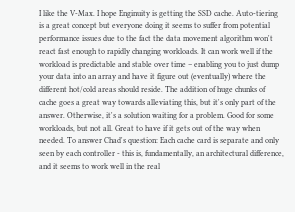I like the V-Max. I hope Enginuity is getting the SSD cache. Auto-tiering is a great concept but everyone doing it seems to suffer from potential performance issues due to the fact the data movement algorithm won't react fast enough to rapidly changing workloads. It can work well if the workload is predictable and stable over time – enabling you to just dump your data into an array and have it figure out (eventually) where the different hot/cold areas should reside. The addition of huge chunks of cache goes a great way towards alleviating this, but it's only part of the answer. Otherwise, it's a solution waiting for a problem. Good for some workloads, but not all. Great to have if it gets out of the way when needed. To answer Chad's question: Each cache card is separate and only seen by each controller - this is, fundamentally, an architectural difference, and it seems to work well in the real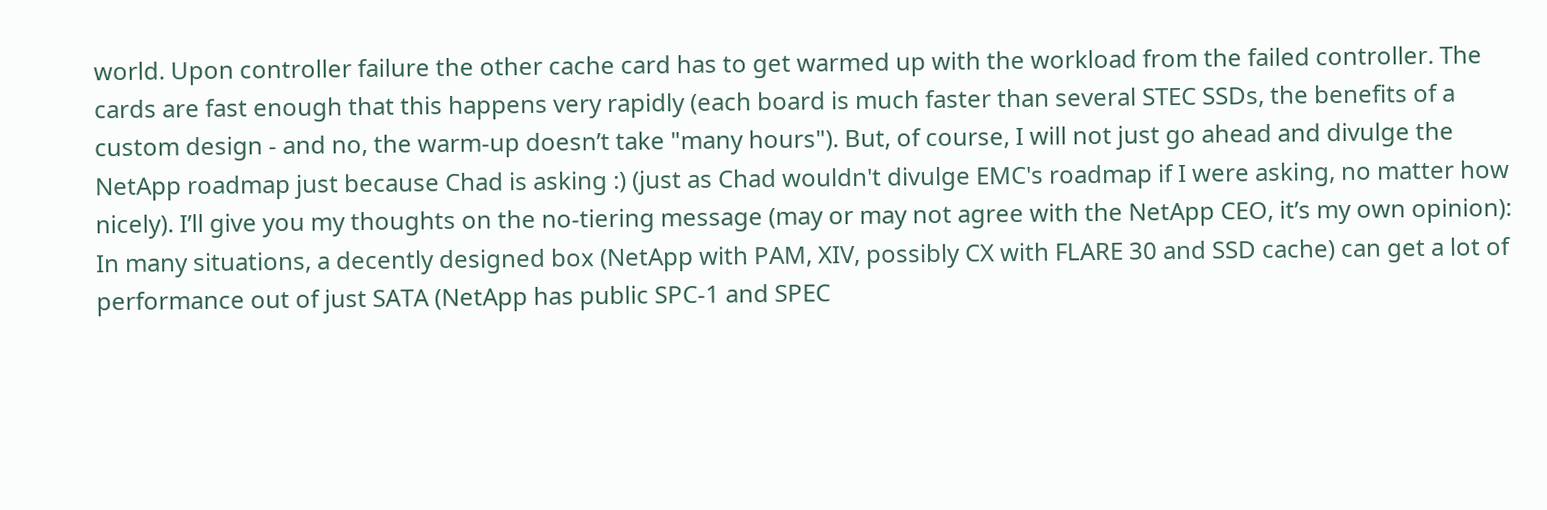world. Upon controller failure the other cache card has to get warmed up with the workload from the failed controller. The cards are fast enough that this happens very rapidly (each board is much faster than several STEC SSDs, the benefits of a custom design - and no, the warm-up doesn’t take "many hours"). But, of course, I will not just go ahead and divulge the NetApp roadmap just because Chad is asking :) (just as Chad wouldn't divulge EMC's roadmap if I were asking, no matter how nicely). I’ll give you my thoughts on the no-tiering message (may or may not agree with the NetApp CEO, it’s my own opinion): In many situations, a decently designed box (NetApp with PAM, XIV, possibly CX with FLARE 30 and SSD cache) can get a lot of performance out of just SATA (NetApp has public SPC-1 and SPEC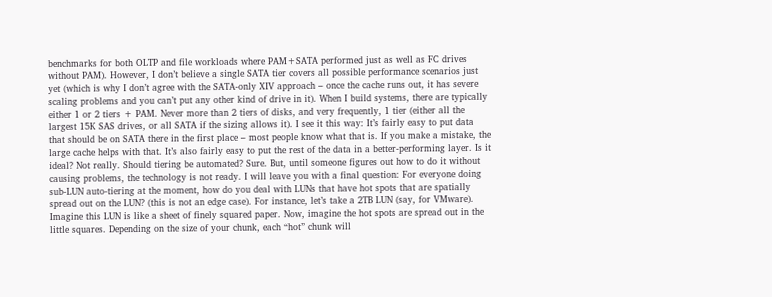benchmarks for both OLTP and file workloads where PAM+SATA performed just as well as FC drives without PAM). However, I don’t believe a single SATA tier covers all possible performance scenarios just yet (which is why I don’t agree with the SATA-only XIV approach – once the cache runs out, it has severe scaling problems and you can’t put any other kind of drive in it). When I build systems, there are typically either 1 or 2 tiers + PAM. Never more than 2 tiers of disks, and very frequently, 1 tier (either all the largest 15K SAS drives, or all SATA if the sizing allows it). I see it this way: It’s fairly easy to put data that should be on SATA there in the first place – most people know what that is. If you make a mistake, the large cache helps with that. It’s also fairly easy to put the rest of the data in a better-performing layer. Is it ideal? Not really. Should tiering be automated? Sure. But, until someone figures out how to do it without causing problems, the technology is not ready. I will leave you with a final question: For everyone doing sub-LUN auto-tiering at the moment, how do you deal with LUNs that have hot spots that are spatially spread out on the LUN? (this is not an edge case). For instance, let’s take a 2TB LUN (say, for VMware). Imagine this LUN is like a sheet of finely squared paper. Now, imagine the hot spots are spread out in the little squares. Depending on the size of your chunk, each “hot” chunk will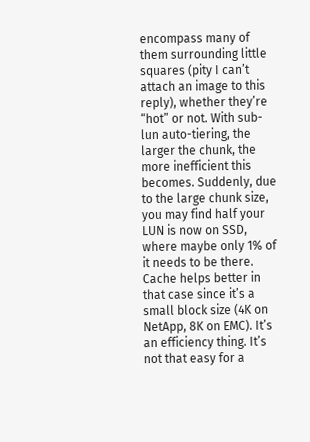encompass many of them surrounding little squares (pity I can’t attach an image to this reply), whether they’re “hot” or not. With sub-lun auto-tiering, the larger the chunk, the more inefficient this becomes. Suddenly, due to the large chunk size, you may find half your LUN is now on SSD, where maybe only 1% of it needs to be there. Cache helps better in that case since it’s a small block size (4K on NetApp, 8K on EMC). It’s an efficiency thing. It’s not that easy for a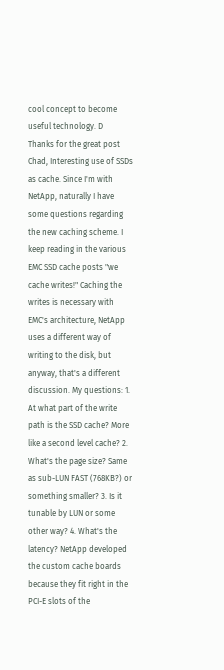cool concept to become useful technology. D
Thanks for the great post Chad, Interesting use of SSDs as cache. Since I'm with NetApp, naturally I have some questions regarding the new caching scheme. I keep reading in the various EMC SSD cache posts "we cache writes!" Caching the writes is necessary with EMC's architecture, NetApp uses a different way of writing to the disk, but anyway, that's a different discussion. My questions: 1. At what part of the write path is the SSD cache? More like a second level cache? 2. What's the page size? Same as sub-LUN FAST (768KB?) or something smaller? 3. Is it tunable by LUN or some other way? 4. What's the latency? NetApp developed the custom cache boards because they fit right in the PCI-E slots of the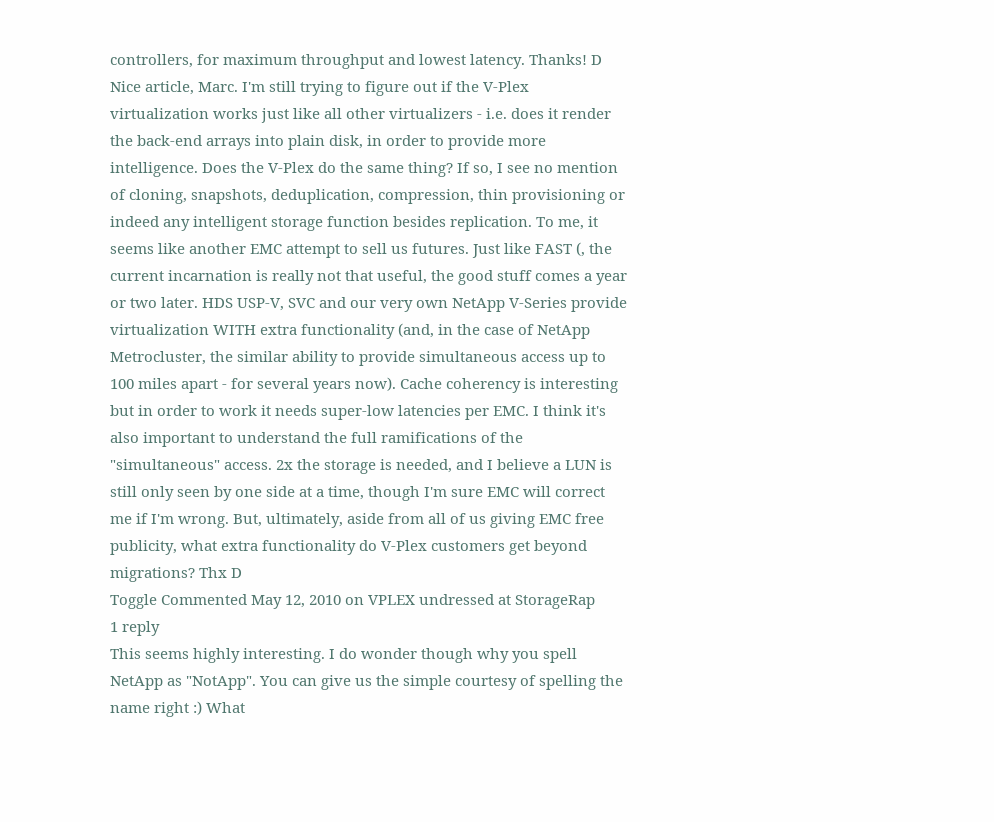controllers, for maximum throughput and lowest latency. Thanks! D
Nice article, Marc. I'm still trying to figure out if the V-Plex virtualization works just like all other virtualizers - i.e. does it render the back-end arrays into plain disk, in order to provide more intelligence. Does the V-Plex do the same thing? If so, I see no mention of cloning, snapshots, deduplication, compression, thin provisioning or indeed any intelligent storage function besides replication. To me, it seems like another EMC attempt to sell us futures. Just like FAST (, the current incarnation is really not that useful, the good stuff comes a year or two later. HDS USP-V, SVC and our very own NetApp V-Series provide virtualization WITH extra functionality (and, in the case of NetApp Metrocluster, the similar ability to provide simultaneous access up to 100 miles apart - for several years now). Cache coherency is interesting but in order to work it needs super-low latencies per EMC. I think it's also important to understand the full ramifications of the "simultaneous" access. 2x the storage is needed, and I believe a LUN is still only seen by one side at a time, though I'm sure EMC will correct me if I'm wrong. But, ultimately, aside from all of us giving EMC free publicity, what extra functionality do V-Plex customers get beyond migrations? Thx D
Toggle Commented May 12, 2010 on VPLEX undressed at StorageRap
1 reply
This seems highly interesting. I do wonder though why you spell NetApp as "NotApp". You can give us the simple courtesy of spelling the name right :) What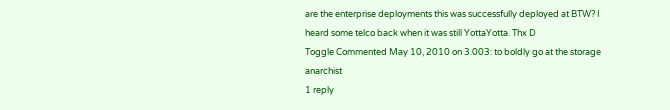are the enterprise deployments this was successfully deployed at BTW? I heard some telco back when it was still YottaYotta. Thx D
Toggle Commented May 10, 2010 on 3.003: to boldly go at the storage anarchist
1 reply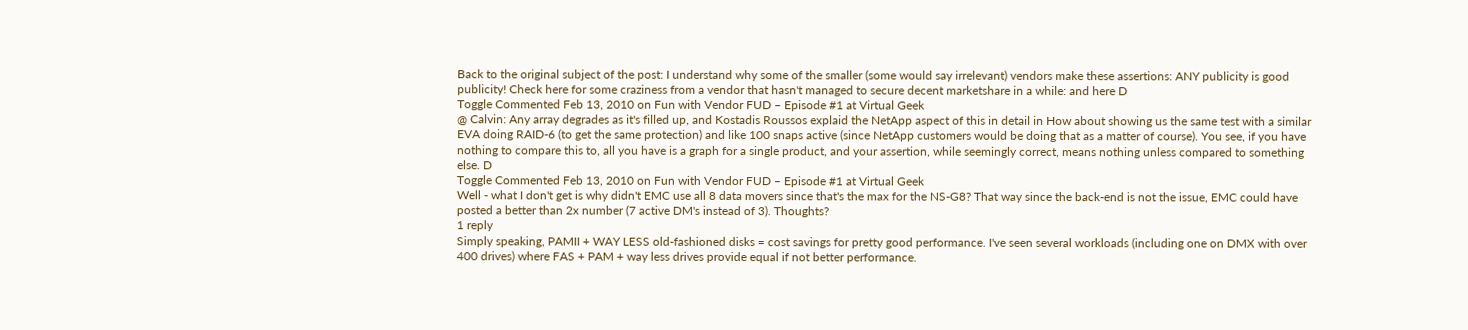Back to the original subject of the post: I understand why some of the smaller (some would say irrelevant) vendors make these assertions: ANY publicity is good publicity! Check here for some craziness from a vendor that hasn't managed to secure decent marketshare in a while: and here D
Toggle Commented Feb 13, 2010 on Fun with Vendor FUD – Episode #1 at Virtual Geek
@ Calvin: Any array degrades as it's filled up, and Kostadis Roussos explaid the NetApp aspect of this in detail in How about showing us the same test with a similar EVA doing RAID-6 (to get the same protection) and like 100 snaps active (since NetApp customers would be doing that as a matter of course). You see, if you have nothing to compare this to, all you have is a graph for a single product, and your assertion, while seemingly correct, means nothing unless compared to something else. D
Toggle Commented Feb 13, 2010 on Fun with Vendor FUD – Episode #1 at Virtual Geek
Well - what I don't get is why didn't EMC use all 8 data movers since that's the max for the NS-G8? That way since the back-end is not the issue, EMC could have posted a better than 2x number (7 active DM's instead of 3). Thoughts?
1 reply
Simply speaking, PAMII + WAY LESS old-fashioned disks = cost savings for pretty good performance. I've seen several workloads (including one on DMX with over 400 drives) where FAS + PAM + way less drives provide equal if not better performance.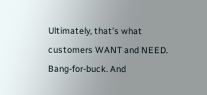Ultimately, that's what customers WANT and NEED. Bang-for-buck. And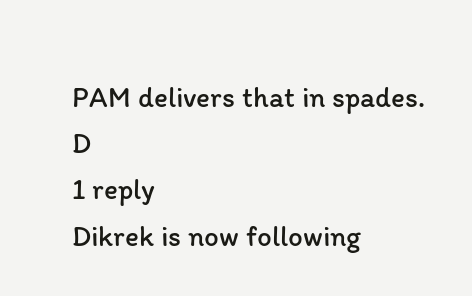PAM delivers that in spades. D
1 reply
Dikrek is now following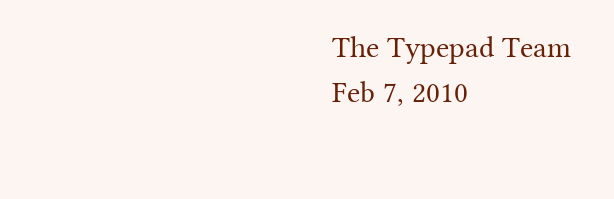The Typepad Team
Feb 7, 2010